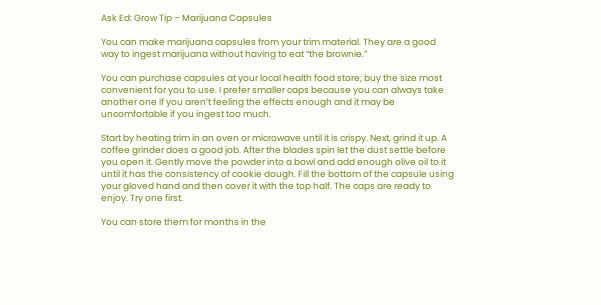Ask Ed: Grow Tip – Marijuana Capsules

You can make marijuana capsules from your trim material. They are a good way to ingest marijuana without having to eat “the brownie.”

You can purchase capsules at your local health food store; buy the size most convenient for you to use. I prefer smaller caps because you can always take another one if you aren’t feeling the effects enough and it may be uncomfortable if you ingest too much.

Start by heating trim in an oven or microwave until it is crispy. Next, grind it up. A coffee grinder does a good job. After the blades spin let the dust settle before you open it. Gently move the powder into a bowl and add enough olive oil to it until it has the consistency of cookie dough. Fill the bottom of the capsule using your gloved hand and then cover it with the top half. The caps are ready to enjoy. Try one first.

You can store them for months in the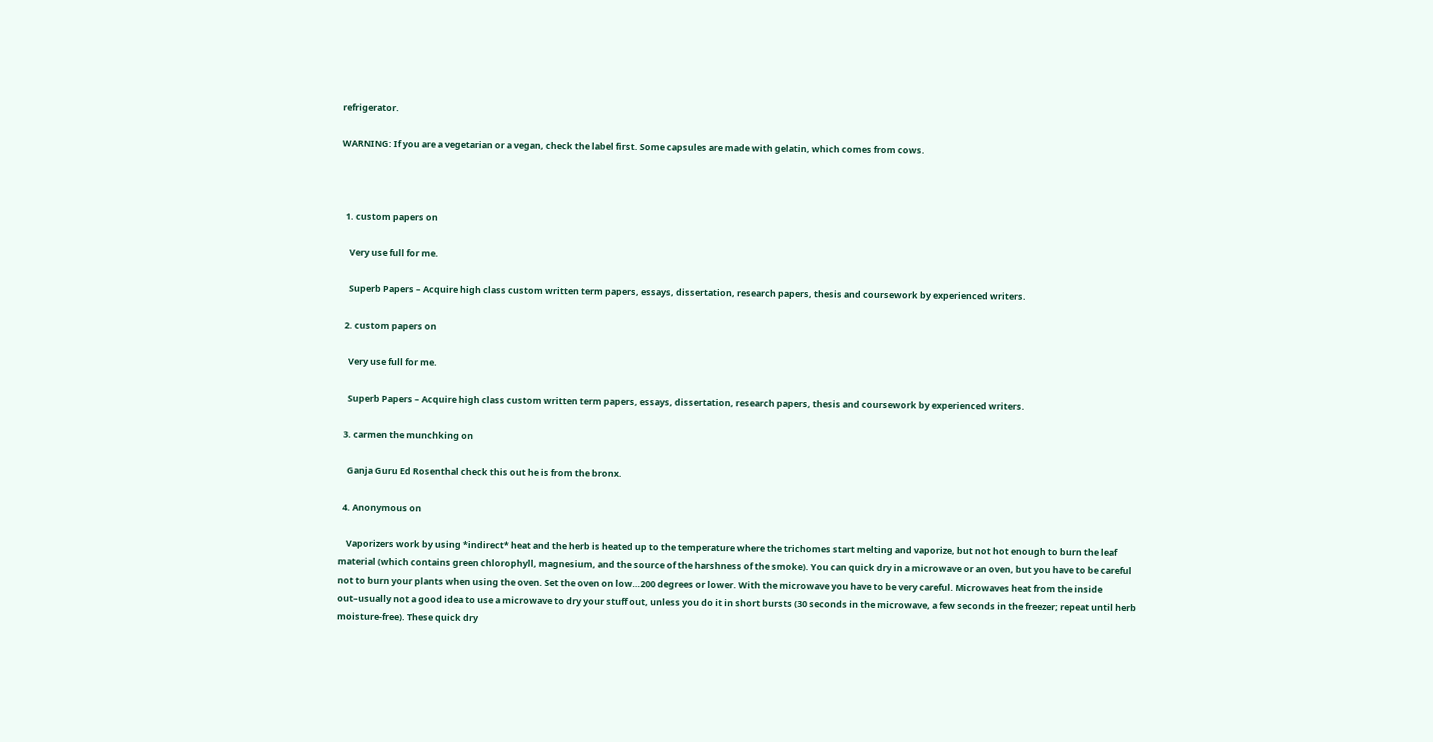refrigerator.

WARNING: If you are a vegetarian or a vegan, check the label first. Some capsules are made with gelatin, which comes from cows.



  1. custom papers on

    Very use full for me.

    Superb Papers – Acquire high class custom written term papers, essays, dissertation, research papers, thesis and coursework by experienced writers.

  2. custom papers on

    Very use full for me.

    Superb Papers – Acquire high class custom written term papers, essays, dissertation, research papers, thesis and coursework by experienced writers.

  3. carmen the munchking on

    Ganja Guru Ed Rosenthal check this out he is from the bronx.

  4. Anonymous on

    Vaporizers work by using *indirect* heat and the herb is heated up to the temperature where the trichomes start melting and vaporize, but not hot enough to burn the leaf material (which contains green chlorophyll, magnesium, and the source of the harshness of the smoke). You can quick dry in a microwave or an oven, but you have to be careful not to burn your plants when using the oven. Set the oven on low…200 degrees or lower. With the microwave you have to be very careful. Microwaves heat from the inside out–usually not a good idea to use a microwave to dry your stuff out, unless you do it in short bursts (30 seconds in the microwave, a few seconds in the freezer; repeat until herb moisture-free). These quick dry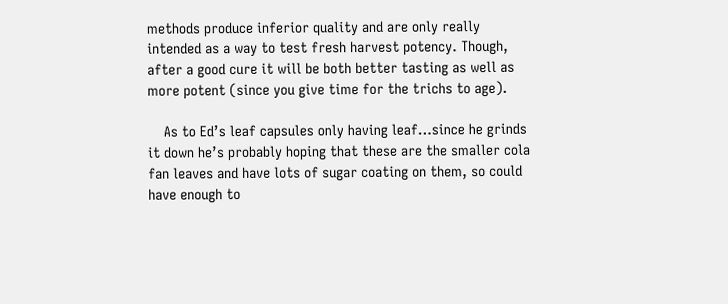methods produce inferior quality and are only really intended as a way to test fresh harvest potency. Though, after a good cure it will be both better tasting as well as more potent (since you give time for the trichs to age).

    As to Ed’s leaf capsules only having leaf…since he grinds it down he’s probably hoping that these are the smaller cola fan leaves and have lots of sugar coating on them, so could have enough to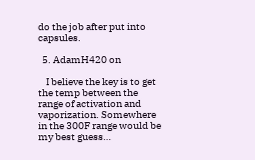do the job after put into capsules.

  5. AdamH420 on

    I believe the key is to get the temp between the range of activation and vaporization. Somewhere in the 300F range would be my best guess…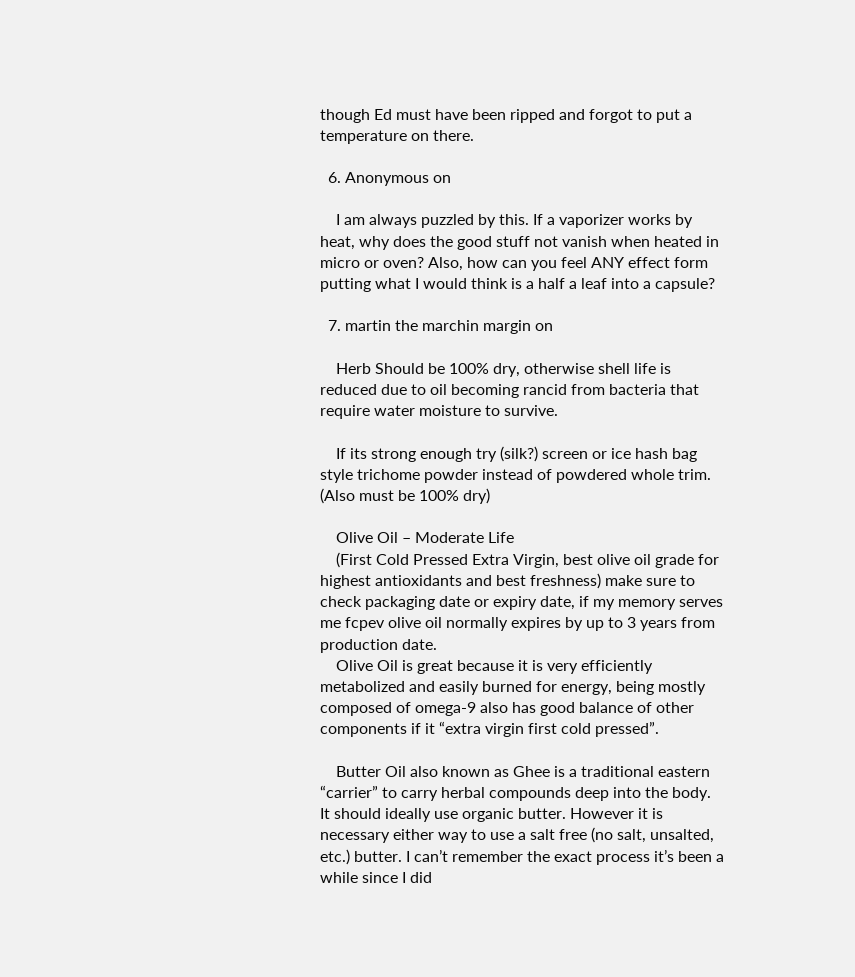though Ed must have been ripped and forgot to put a temperature on there.

  6. Anonymous on

    I am always puzzled by this. If a vaporizer works by heat, why does the good stuff not vanish when heated in micro or oven? Also, how can you feel ANY effect form putting what I would think is a half a leaf into a capsule?

  7. martin the marchin margin on

    Herb Should be 100% dry, otherwise shell life is reduced due to oil becoming rancid from bacteria that require water moisture to survive.

    If its strong enough try (silk?) screen or ice hash bag style trichome powder instead of powdered whole trim. (Also must be 100% dry)

    Olive Oil – Moderate Life
    (First Cold Pressed Extra Virgin, best olive oil grade for highest antioxidants and best freshness) make sure to check packaging date or expiry date, if my memory serves me fcpev olive oil normally expires by up to 3 years from production date.
    Olive Oil is great because it is very efficiently metabolized and easily burned for energy, being mostly composed of omega-9 also has good balance of other components if it “extra virgin first cold pressed”.

    Butter Oil also known as Ghee is a traditional eastern “carrier” to carry herbal compounds deep into the body. It should ideally use organic butter. However it is necessary either way to use a salt free (no salt, unsalted, etc.) butter. I can’t remember the exact process it’s been a while since I did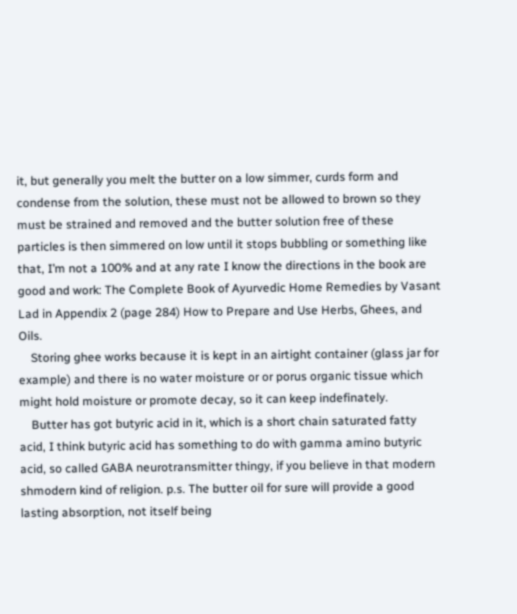it, but generally you melt the butter on a low simmer, curds form and condense from the solution, these must not be allowed to brown so they must be strained and removed and the butter solution free of these particles is then simmered on low until it stops bubbling or something like that, I’m not a 100% and at any rate I know the directions in the book are good and work: The Complete Book of Ayurvedic Home Remedies by Vasant Lad in Appendix 2 (page 284) How to Prepare and Use Herbs, Ghees, and Oils.
    Storing ghee works because it is kept in an airtight container (glass jar for example) and there is no water moisture or or porus organic tissue which might hold moisture or promote decay, so it can keep indefinately.
    Butter has got butyric acid in it, which is a short chain saturated fatty acid, I think butyric acid has something to do with gamma amino butyric acid, so called GABA neurotransmitter thingy, if you believe in that modern shmodern kind of religion. p.s. The butter oil for sure will provide a good lasting absorption, not itself being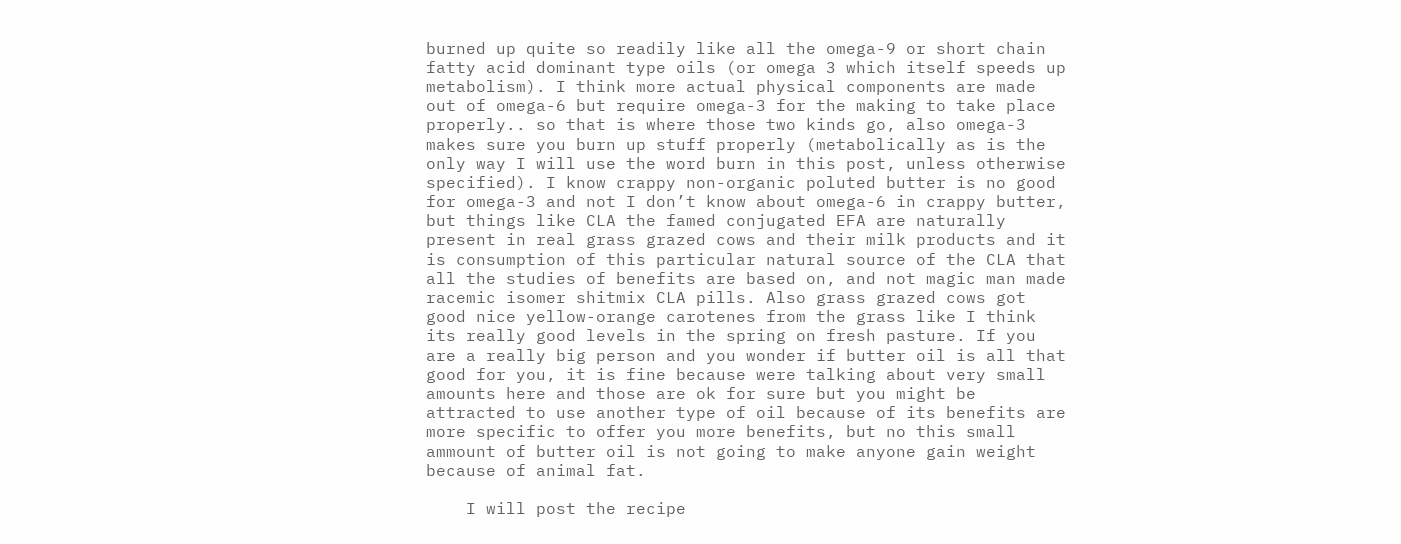burned up quite so readily like all the omega-9 or short chain fatty acid dominant type oils (or omega 3 which itself speeds up metabolism). I think more actual physical components are made out of omega-6 but require omega-3 for the making to take place properly.. so that is where those two kinds go, also omega-3 makes sure you burn up stuff properly (metabolically as is the only way I will use the word burn in this post, unless otherwise specified). I know crappy non-organic poluted butter is no good for omega-3 and not I don’t know about omega-6 in crappy butter, but things like CLA the famed conjugated EFA are naturally present in real grass grazed cows and their milk products and it is consumption of this particular natural source of the CLA that all the studies of benefits are based on, and not magic man made racemic isomer shitmix CLA pills. Also grass grazed cows got good nice yellow-orange carotenes from the grass like I think its really good levels in the spring on fresh pasture. If you are a really big person and you wonder if butter oil is all that good for you, it is fine because were talking about very small amounts here and those are ok for sure but you might be attracted to use another type of oil because of its benefits are more specific to offer you more benefits, but no this small ammount of butter oil is not going to make anyone gain weight because of animal fat.

    I will post the recipe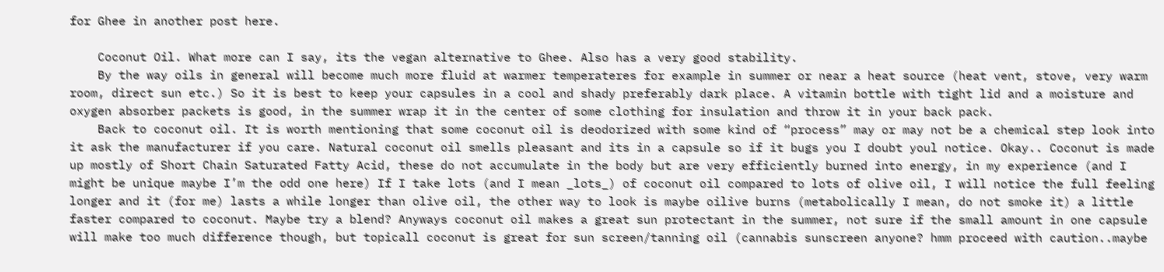for Ghee in another post here.

    Coconut Oil. What more can I say, its the vegan alternative to Ghee. Also has a very good stability.
    By the way oils in general will become much more fluid at warmer temperateres for example in summer or near a heat source (heat vent, stove, very warm room, direct sun etc.) So it is best to keep your capsules in a cool and shady preferably dark place. A vitamin bottle with tight lid and a moisture and oxygen absorber packets is good, in the summer wrap it in the center of some clothing for insulation and throw it in your back pack.
    Back to coconut oil. It is worth mentioning that some coconut oil is deodorized with some kind of “process” may or may not be a chemical step look into it ask the manufacturer if you care. Natural coconut oil smells pleasant and its in a capsule so if it bugs you I doubt youl notice. Okay.. Coconut is made up mostly of Short Chain Saturated Fatty Acid, these do not accumulate in the body but are very efficiently burned into energy, in my experience (and I might be unique maybe I’m the odd one here) If I take lots (and I mean _lots_) of coconut oil compared to lots of olive oil, I will notice the full feeling longer and it (for me) lasts a while longer than olive oil, the other way to look is maybe oilive burns (metabolically I mean, do not smoke it) a little faster compared to coconut. Maybe try a blend? Anyways coconut oil makes a great sun protectant in the summer, not sure if the small amount in one capsule will make too much difference though, but topicall coconut is great for sun screen/tanning oil (cannabis sunscreen anyone? hmm proceed with caution..maybe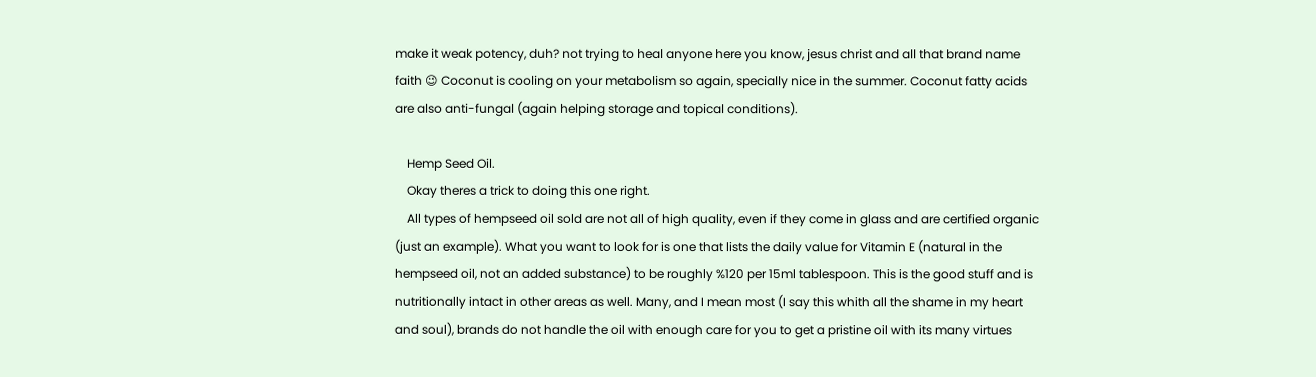make it weak potency, duh? not trying to heal anyone here you know, jesus christ and all that brand name faith 😉 Coconut is cooling on your metabolism so again, specially nice in the summer. Coconut fatty acids are also anti-fungal (again helping storage and topical conditions).

    Hemp Seed Oil.
    Okay theres a trick to doing this one right.
    All types of hempseed oil sold are not all of high quality, even if they come in glass and are certified organic (just an example). What you want to look for is one that lists the daily value for Vitamin E (natural in the hempseed oil, not an added substance) to be roughly %120 per 15ml tablespoon. This is the good stuff and is nutritionally intact in other areas as well. Many, and I mean most (I say this whith all the shame in my heart and soul), brands do not handle the oil with enough care for you to get a pristine oil with its many virtues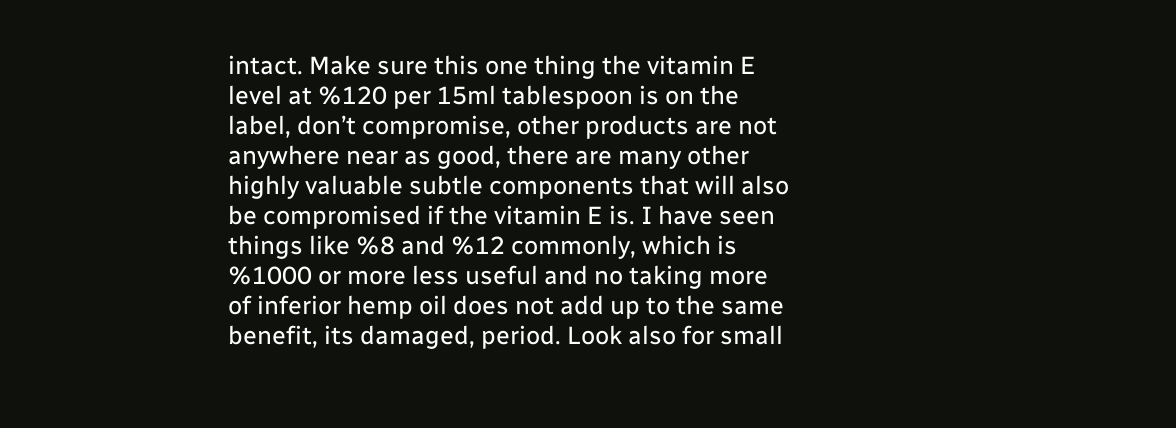intact. Make sure this one thing the vitamin E level at %120 per 15ml tablespoon is on the label, don’t compromise, other products are not anywhere near as good, there are many other highly valuable subtle components that will also be compromised if the vitamin E is. I have seen things like %8 and %12 commonly, which is %1000 or more less useful and no taking more of inferior hemp oil does not add up to the same benefit, its damaged, period. Look also for small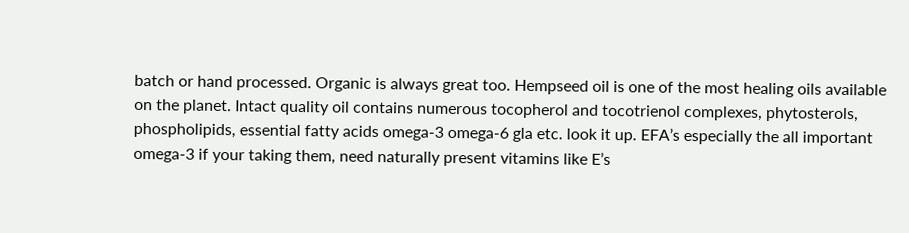batch or hand processed. Organic is always great too. Hempseed oil is one of the most healing oils available on the planet. Intact quality oil contains numerous tocopherol and tocotrienol complexes, phytosterols, phospholipids, essential fatty acids omega-3 omega-6 gla etc. look it up. EFA’s especially the all important omega-3 if your taking them, need naturally present vitamins like E’s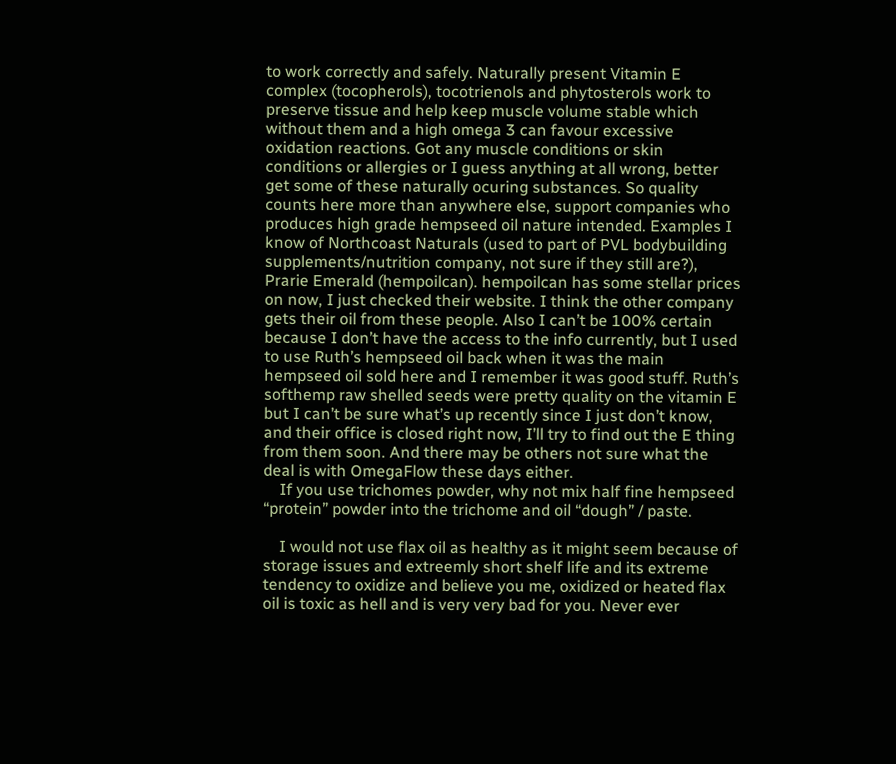to work correctly and safely. Naturally present Vitamin E complex (tocopherols), tocotrienols and phytosterols work to preserve tissue and help keep muscle volume stable which without them and a high omega 3 can favour excessive oxidation reactions. Got any muscle conditions or skin conditions or allergies or I guess anything at all wrong, better get some of these naturally ocuring substances. So quality counts here more than anywhere else, support companies who produces high grade hempseed oil nature intended. Examples I know of Northcoast Naturals (used to part of PVL bodybuilding supplements/nutrition company, not sure if they still are?), Prarie Emerald (hempoilcan). hempoilcan has some stellar prices on now, I just checked their website. I think the other company gets their oil from these people. Also I can’t be 100% certain because I don’t have the access to the info currently, but I used to use Ruth’s hempseed oil back when it was the main hempseed oil sold here and I remember it was good stuff. Ruth’s softhemp raw shelled seeds were pretty quality on the vitamin E but I can’t be sure what’s up recently since I just don’t know, and their office is closed right now, I’ll try to find out the E thing from them soon. And there may be others not sure what the deal is with OmegaFlow these days either.
    If you use trichomes powder, why not mix half fine hempseed “protein” powder into the trichome and oil “dough” / paste.

    I would not use flax oil as healthy as it might seem because of storage issues and extreemly short shelf life and its extreme tendency to oxidize and believe you me, oxidized or heated flax oil is toxic as hell and is very very bad for you. Never ever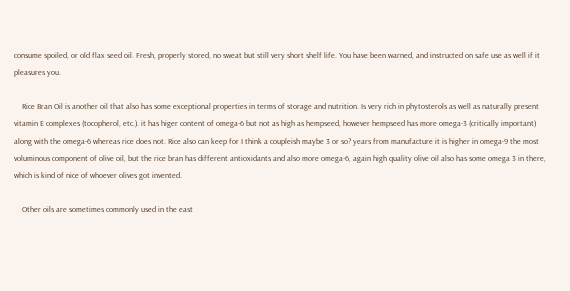consume spoiled, or old flax seed oil. Fresh, properly stored, no sweat but still very short shelf life. You have been warned, and instructed on safe use as well if it pleasures you.

    Rice Bran Oil is another oil that also has some exceptional properties in terms of storage and nutrition. Is very rich in phytosterols as well as naturally present vitamin E complexes (tocopherol, etc.). it has higer content of omega-6 but not as high as hempseed, however hempseed has more omega-3 (critically important) along with the omega-6 whereas rice does not. Rice also can keep for I think a coupleish maybe 3 or so? years from manufacture it is higher in omega-9 the most voluminous component of olive oil, but the rice bran has different antioxidants and also more omega-6, again high quality olive oil also has some omega 3 in there, which is kind of nice of whoever olives got invented.

    Other oils are sometimes commonly used in the east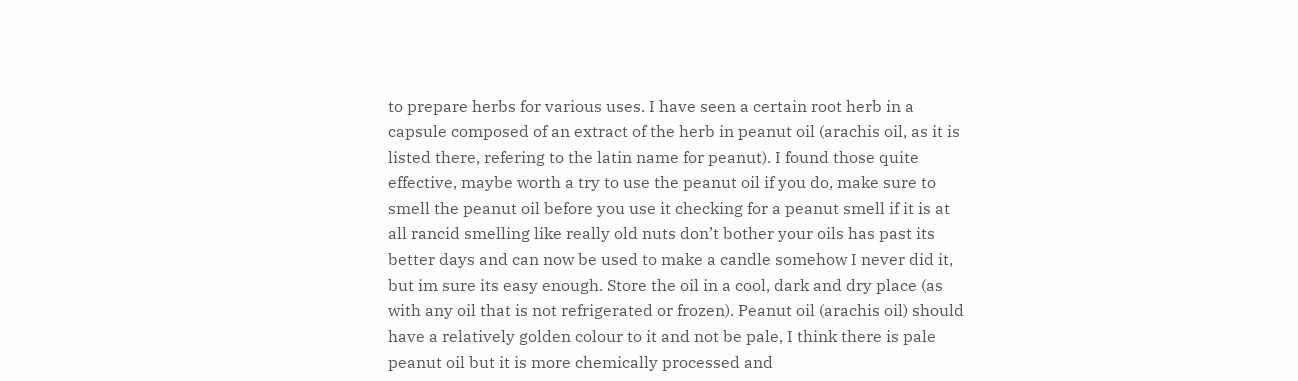to prepare herbs for various uses. I have seen a certain root herb in a capsule composed of an extract of the herb in peanut oil (arachis oil, as it is listed there, refering to the latin name for peanut). I found those quite effective, maybe worth a try to use the peanut oil if you do, make sure to smell the peanut oil before you use it checking for a peanut smell if it is at all rancid smelling like really old nuts don’t bother your oils has past its better days and can now be used to make a candle somehow I never did it, but im sure its easy enough. Store the oil in a cool, dark and dry place (as with any oil that is not refrigerated or frozen). Peanut oil (arachis oil) should have a relatively golden colour to it and not be pale, I think there is pale peanut oil but it is more chemically processed and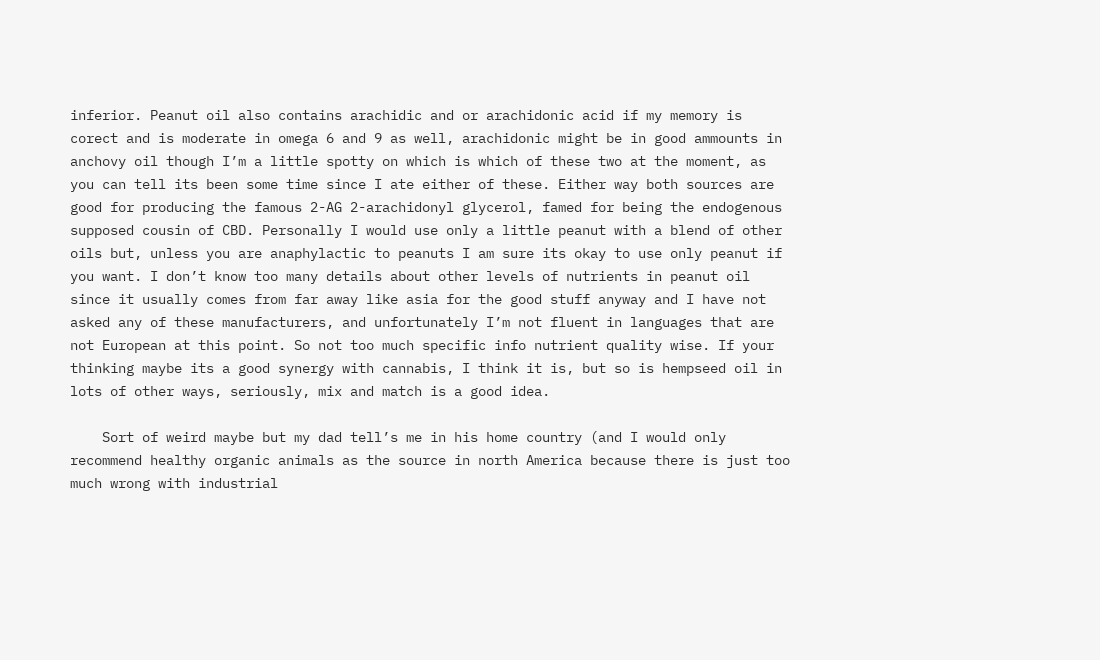inferior. Peanut oil also contains arachidic and or arachidonic acid if my memory is corect and is moderate in omega 6 and 9 as well, arachidonic might be in good ammounts in anchovy oil though I’m a little spotty on which is which of these two at the moment, as you can tell its been some time since I ate either of these. Either way both sources are good for producing the famous 2-AG 2-arachidonyl glycerol, famed for being the endogenous supposed cousin of CBD. Personally I would use only a little peanut with a blend of other oils but, unless you are anaphylactic to peanuts I am sure its okay to use only peanut if you want. I don’t know too many details about other levels of nutrients in peanut oil since it usually comes from far away like asia for the good stuff anyway and I have not asked any of these manufacturers, and unfortunately I’m not fluent in languages that are not European at this point. So not too much specific info nutrient quality wise. If your thinking maybe its a good synergy with cannabis, I think it is, but so is hempseed oil in lots of other ways, seriously, mix and match is a good idea.

    Sort of weird maybe but my dad tell’s me in his home country (and I would only recommend healthy organic animals as the source in north America because there is just too much wrong with industrial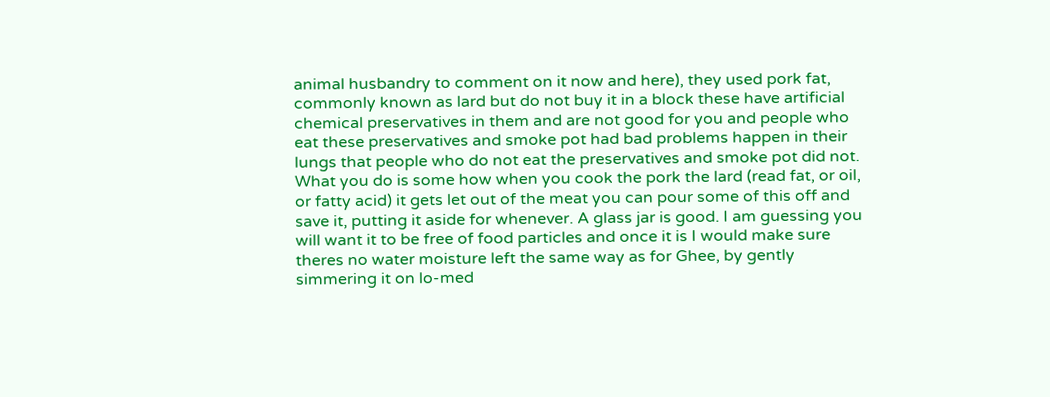animal husbandry to comment on it now and here), they used pork fat, commonly known as lard but do not buy it in a block these have artificial chemical preservatives in them and are not good for you and people who eat these preservatives and smoke pot had bad problems happen in their lungs that people who do not eat the preservatives and smoke pot did not. What you do is some how when you cook the pork the lard (read fat, or oil, or fatty acid) it gets let out of the meat you can pour some of this off and save it, putting it aside for whenever. A glass jar is good. I am guessing you will want it to be free of food particles and once it is I would make sure theres no water moisture left the same way as for Ghee, by gently simmering it on lo-med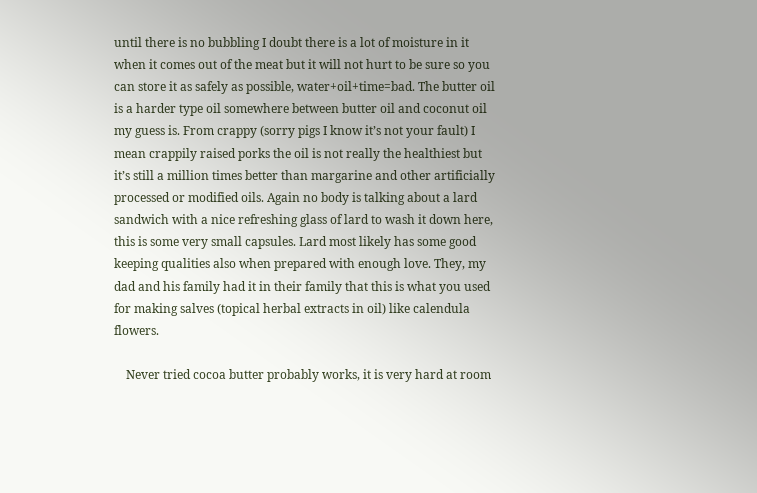until there is no bubbling I doubt there is a lot of moisture in it when it comes out of the meat but it will not hurt to be sure so you can store it as safely as possible, water+oil+time=bad. The butter oil is a harder type oil somewhere between butter oil and coconut oil my guess is. From crappy (sorry pigs I know it’s not your fault) I mean crappily raised porks the oil is not really the healthiest but it’s still a million times better than margarine and other artificially processed or modified oils. Again no body is talking about a lard sandwich with a nice refreshing glass of lard to wash it down here, this is some very small capsules. Lard most likely has some good keeping qualities also when prepared with enough love. They, my dad and his family had it in their family that this is what you used for making salves (topical herbal extracts in oil) like calendula flowers.

    Never tried cocoa butter probably works, it is very hard at room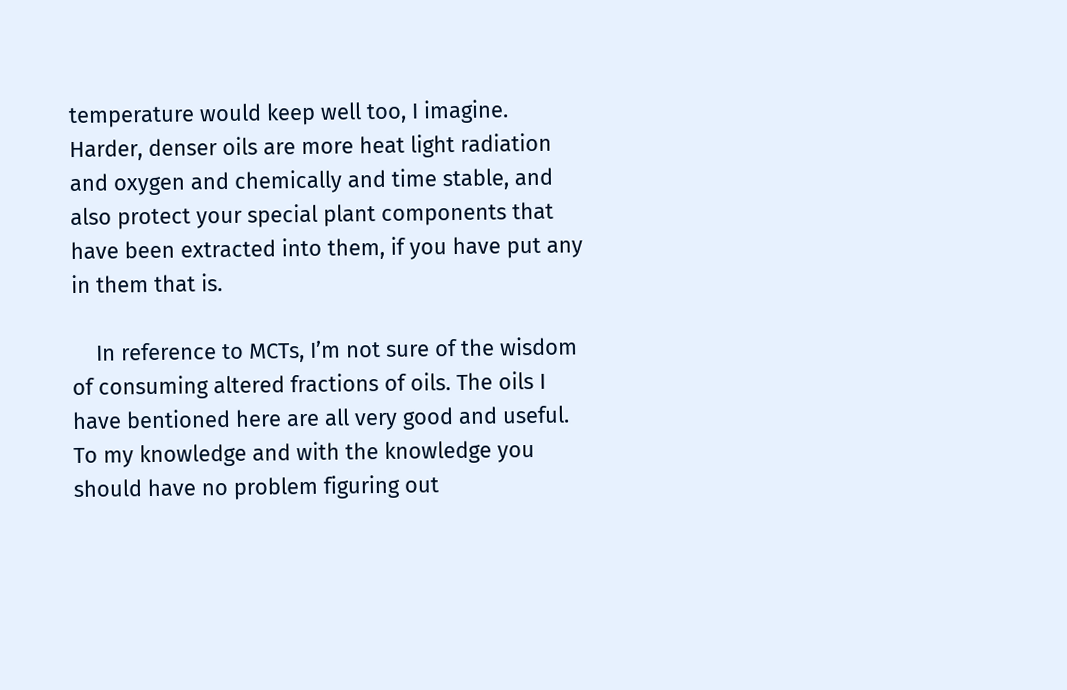temperature would keep well too, I imagine. Harder, denser oils are more heat light radiation and oxygen and chemically and time stable, and also protect your special plant components that have been extracted into them, if you have put any in them that is.

    In reference to MCTs, I’m not sure of the wisdom of consuming altered fractions of oils. The oils I have bentioned here are all very good and useful. To my knowledge and with the knowledge you should have no problem figuring out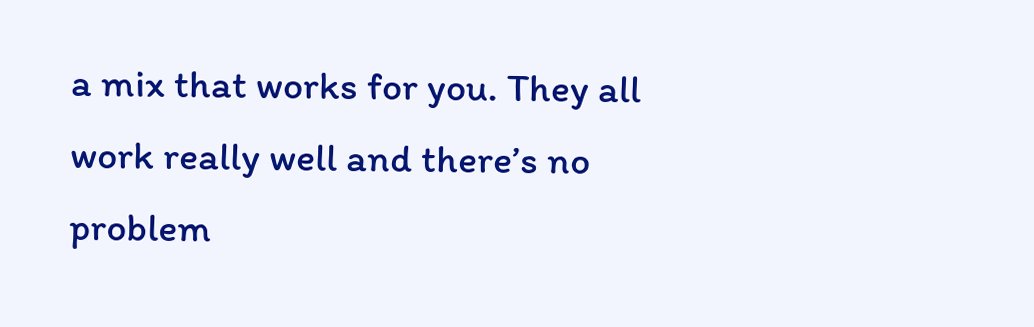a mix that works for you. They all work really well and there’s no problem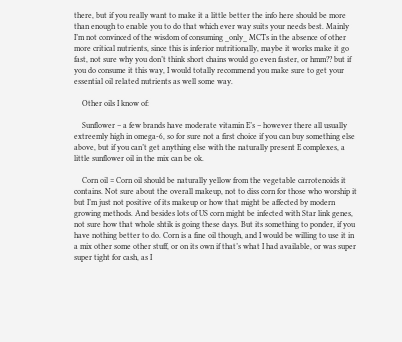there, but if you really want to make it a little better the info here should be more than enough to enable you to do that which ever way suits your needs best. Mainly I’m not convinced of the wisdom of consuming _only_ MCTs in the absence of other more critical nutrients, since this is inferior nutritionally, maybe it works make it go fast, not sure why you don’t think short chains would go even faster, or hmm?? but if you do consume it this way, I would totally recommend you make sure to get your essential oil related nutrients as well some way.

    Other oils I know of:

    Sunflower – a few brands have moderate vitamin E’s – however there all usually extreemly high in omega-6, so for sure not a first choice if you can buy something else above, but if you can’t get anything else with the naturally present E complexes, a little sunflower oil in the mix can be ok.

    Corn oil = Corn oil should be naturally yellow from the vegetable carrotenoids it contains. Not sure about the overall makeup, not to diss corn for those who worship it but I’m just not positive of its makeup or how that might be affected by modern growing methods. And besides lots of US corn might be infected with Star link genes, not sure how that whole shtik is going these days. But its something to ponder, if you have nothing better to do. Corn is a fine oil though, and I would be willing to use it in a mix other some other stuff, or on its own if that’s what I had available, or was super super tight for cash, as I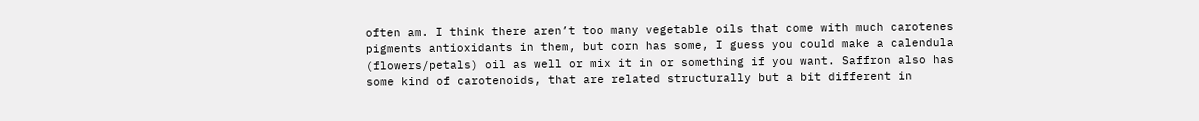often am. I think there aren’t too many vegetable oils that come with much carotenes pigments antioxidants in them, but corn has some, I guess you could make a calendula (flowers/petals) oil as well or mix it in or something if you want. Saffron also has some kind of carotenoids, that are related structurally but a bit different in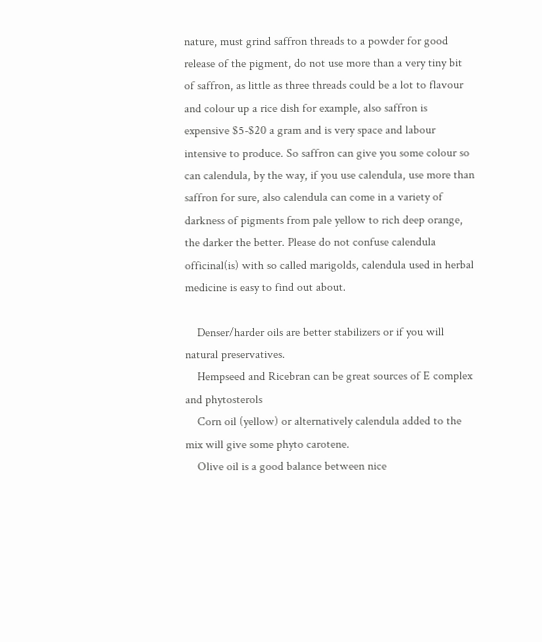nature, must grind saffron threads to a powder for good release of the pigment, do not use more than a very tiny bit of saffron, as little as three threads could be a lot to flavour and colour up a rice dish for example, also saffron is expensive $5-$20 a gram and is very space and labour intensive to produce. So saffron can give you some colour so can calendula, by the way, if you use calendula, use more than saffron for sure, also calendula can come in a variety of darkness of pigments from pale yellow to rich deep orange, the darker the better. Please do not confuse calendula officinal(is) with so called marigolds, calendula used in herbal medicine is easy to find out about.

    Denser/harder oils are better stabilizers or if you will natural preservatives.
    Hempseed and Ricebran can be great sources of E complex and phytosterols
    Corn oil (yellow) or alternatively calendula added to the mix will give some phyto carotene.
    Olive oil is a good balance between nice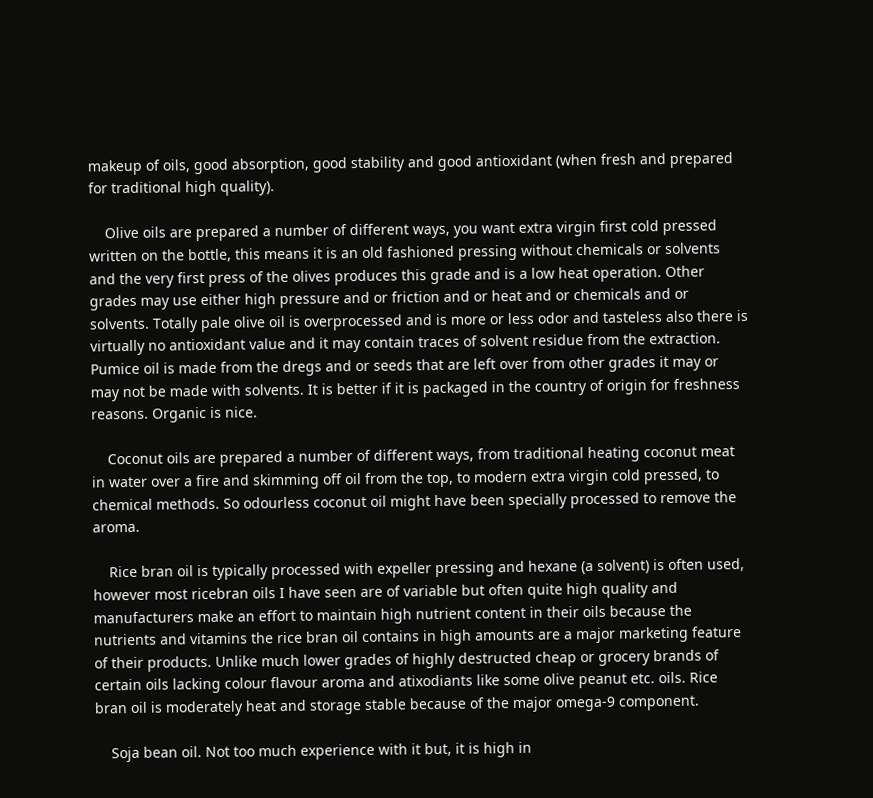makeup of oils, good absorption, good stability and good antioxidant (when fresh and prepared for traditional high quality).

    Olive oils are prepared a number of different ways, you want extra virgin first cold pressed written on the bottle, this means it is an old fashioned pressing without chemicals or solvents and the very first press of the olives produces this grade and is a low heat operation. Other grades may use either high pressure and or friction and or heat and or chemicals and or solvents. Totally pale olive oil is overprocessed and is more or less odor and tasteless also there is virtually no antioxidant value and it may contain traces of solvent residue from the extraction. Pumice oil is made from the dregs and or seeds that are left over from other grades it may or may not be made with solvents. It is better if it is packaged in the country of origin for freshness reasons. Organic is nice.

    Coconut oils are prepared a number of different ways, from traditional heating coconut meat in water over a fire and skimming off oil from the top, to modern extra virgin cold pressed, to chemical methods. So odourless coconut oil might have been specially processed to remove the aroma.

    Rice bran oil is typically processed with expeller pressing and hexane (a solvent) is often used, however most ricebran oils I have seen are of variable but often quite high quality and manufacturers make an effort to maintain high nutrient content in their oils because the nutrients and vitamins the rice bran oil contains in high amounts are a major marketing feature of their products. Unlike much lower grades of highly destructed cheap or grocery brands of certain oils lacking colour flavour aroma and atixodiants like some olive peanut etc. oils. Rice bran oil is moderately heat and storage stable because of the major omega-9 component.

    Soja bean oil. Not too much experience with it but, it is high in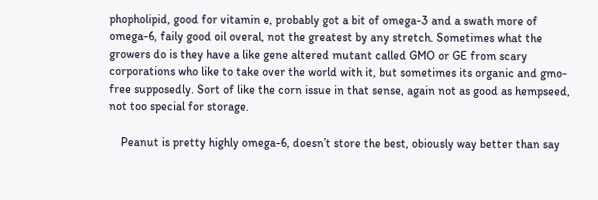phopholipid, good for vitamin e, probably got a bit of omega-3 and a swath more of omega-6, faily good oil overal, not the greatest by any stretch. Sometimes what the growers do is they have a like gene altered mutant called GMO or GE from scary corporations who like to take over the world with it, but sometimes its organic and gmo-free supposedly. Sort of like the corn issue in that sense, again not as good as hempseed, not too special for storage.

    Peanut is pretty highly omega-6, doesn’t store the best, obiously way better than say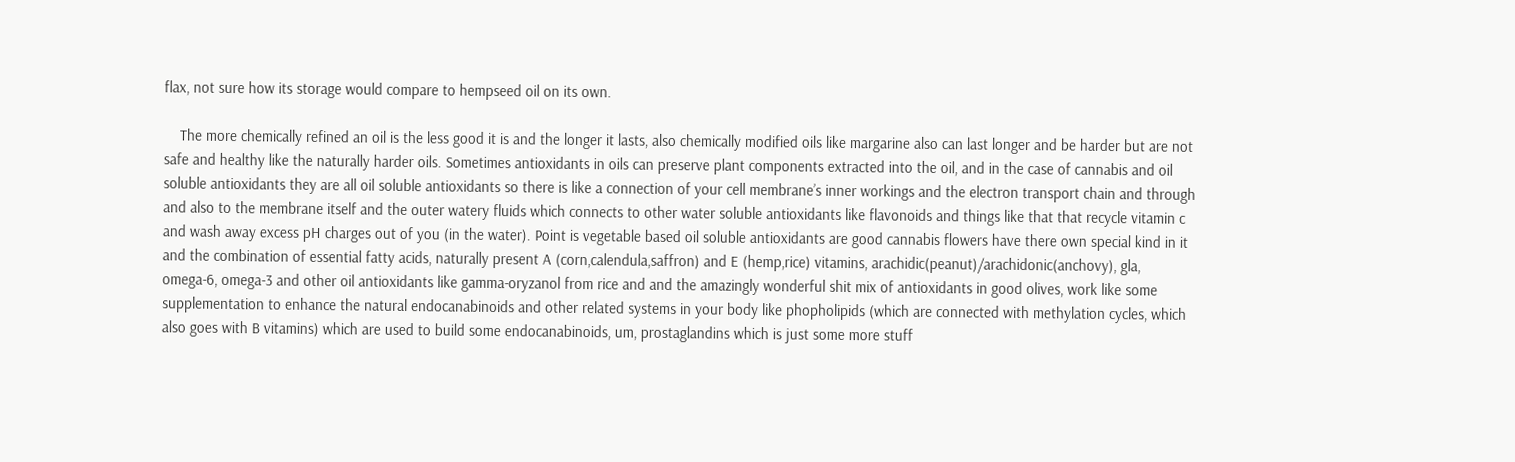flax, not sure how its storage would compare to hempseed oil on its own.

    The more chemically refined an oil is the less good it is and the longer it lasts, also chemically modified oils like margarine also can last longer and be harder but are not safe and healthy like the naturally harder oils. Sometimes antioxidants in oils can preserve plant components extracted into the oil, and in the case of cannabis and oil soluble antioxidants they are all oil soluble antioxidants so there is like a connection of your cell membrane’s inner workings and the electron transport chain and through and also to the membrane itself and the outer watery fluids which connects to other water soluble antioxidants like flavonoids and things like that that recycle vitamin c and wash away excess pH charges out of you (in the water). Point is vegetable based oil soluble antioxidants are good cannabis flowers have there own special kind in it and the combination of essential fatty acids, naturally present A (corn,calendula,saffron) and E (hemp,rice) vitamins, arachidic(peanut)/arachidonic(anchovy), gla, omega-6, omega-3 and other oil antioxidants like gamma-oryzanol from rice and and the amazingly wonderful shit mix of antioxidants in good olives, work like some supplementation to enhance the natural endocanabinoids and other related systems in your body like phopholipids (which are connected with methylation cycles, which also goes with B vitamins) which are used to build some endocanabinoids, um, prostaglandins which is just some more stuff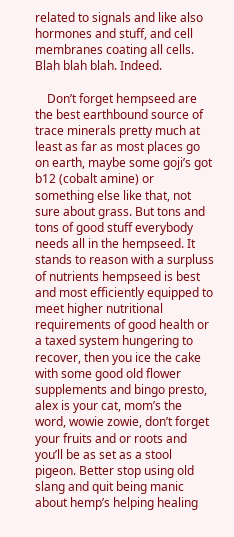related to signals and like also hormones and stuff, and cell membranes coating all cells. Blah blah blah. Indeed.

    Don’t forget hempseed are the best earthbound source of trace minerals pretty much at least as far as most places go on earth, maybe some goji’s got b12 (cobalt amine) or something else like that, not sure about grass. But tons and tons of good stuff everybody needs all in the hempseed. It stands to reason with a surpluss of nutrients hempseed is best and most efficiently equipped to meet higher nutritional requirements of good health or a taxed system hungering to recover, then you ice the cake with some good old flower supplements and bingo presto, alex is your cat, mom’s the word, wowie zowie, don’t forget your fruits and or roots and you’ll be as set as a stool pigeon. Better stop using old slang and quit being manic about hemp’s helping healing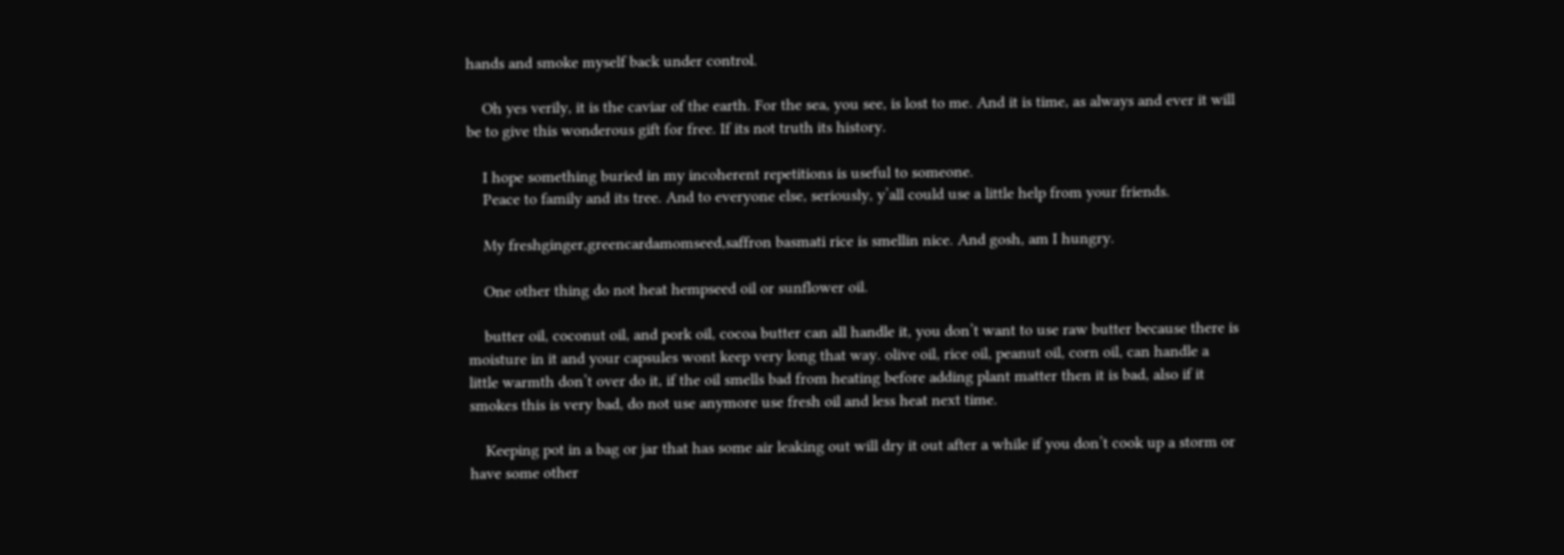hands and smoke myself back under control.

    Oh yes verily, it is the caviar of the earth. For the sea, you see, is lost to me. And it is time, as always and ever it will be to give this wonderous gift for free. If its not truth its history.

    I hope something buried in my incoherent repetitions is useful to someone.
    Peace to family and its tree. And to everyone else, seriously, y’all could use a little help from your friends.

    My freshginger,greencardamomseed,saffron basmati rice is smellin nice. And gosh, am I hungry.

    One other thing do not heat hempseed oil or sunflower oil.

    butter oil, coconut oil, and pork oil, cocoa butter can all handle it, you don’t want to use raw butter because there is moisture in it and your capsules wont keep very long that way. olive oil, rice oil, peanut oil, corn oil, can handle a little warmth don’t over do it, if the oil smells bad from heating before adding plant matter then it is bad, also if it smokes this is very bad, do not use anymore use fresh oil and less heat next time.

    Keeping pot in a bag or jar that has some air leaking out will dry it out after a while if you don’t cook up a storm or have some other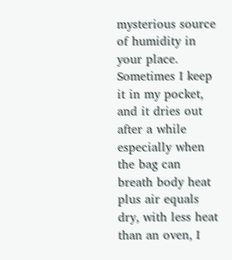mysterious source of humidity in your place. Sometimes I keep it in my pocket, and it dries out after a while especially when the bag can breath body heat plus air equals dry, with less heat than an oven, I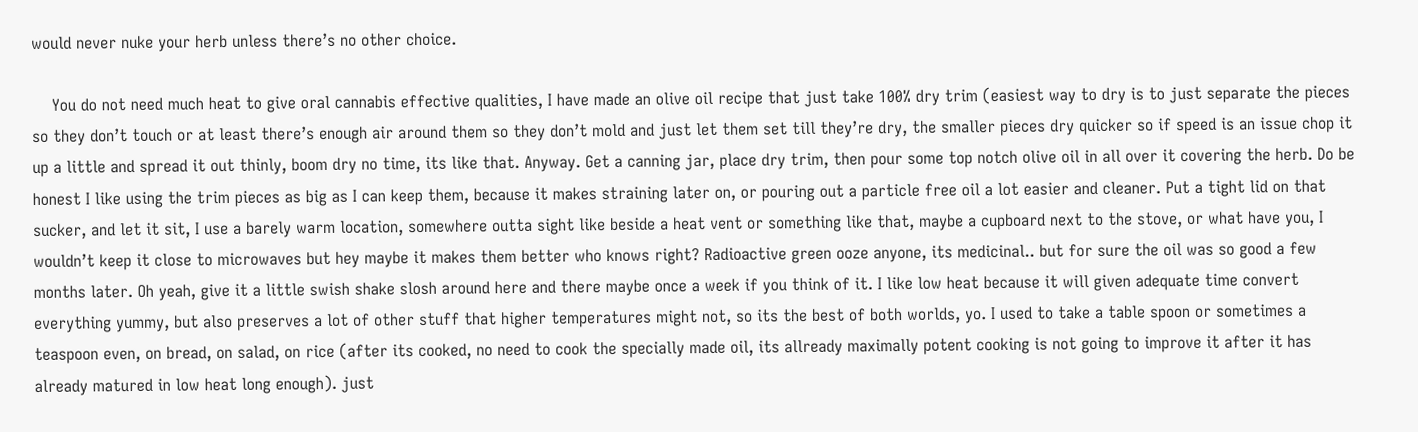would never nuke your herb unless there’s no other choice.

    You do not need much heat to give oral cannabis effective qualities, I have made an olive oil recipe that just take 100% dry trim (easiest way to dry is to just separate the pieces so they don’t touch or at least there’s enough air around them so they don’t mold and just let them set till they’re dry, the smaller pieces dry quicker so if speed is an issue chop it up a little and spread it out thinly, boom dry no time, its like that. Anyway. Get a canning jar, place dry trim, then pour some top notch olive oil in all over it covering the herb. Do be honest I like using the trim pieces as big as I can keep them, because it makes straining later on, or pouring out a particle free oil a lot easier and cleaner. Put a tight lid on that sucker, and let it sit, I use a barely warm location, somewhere outta sight like beside a heat vent or something like that, maybe a cupboard next to the stove, or what have you, I wouldn’t keep it close to microwaves but hey maybe it makes them better who knows right? Radioactive green ooze anyone, its medicinal.. but for sure the oil was so good a few months later. Oh yeah, give it a little swish shake slosh around here and there maybe once a week if you think of it. I like low heat because it will given adequate time convert everything yummy, but also preserves a lot of other stuff that higher temperatures might not, so its the best of both worlds, yo. I used to take a table spoon or sometimes a teaspoon even, on bread, on salad, on rice (after its cooked, no need to cook the specially made oil, its allready maximally potent cooking is not going to improve it after it has already matured in low heat long enough). just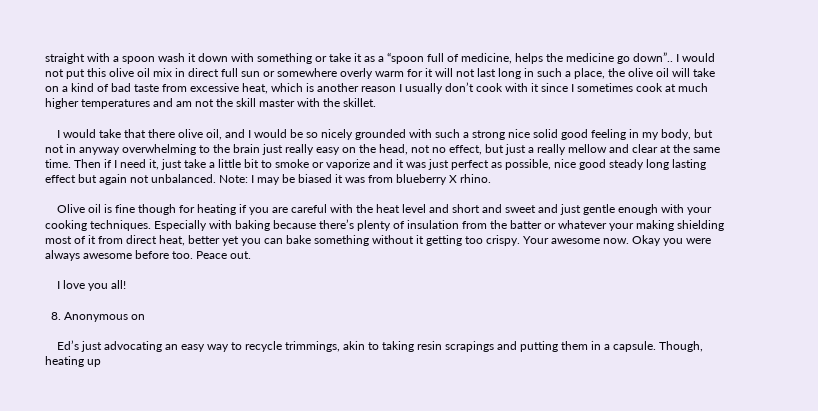straight with a spoon wash it down with something or take it as a “spoon full of medicine, helps the medicine go down”.. I would not put this olive oil mix in direct full sun or somewhere overly warm for it will not last long in such a place, the olive oil will take on a kind of bad taste from excessive heat, which is another reason I usually don’t cook with it since I sometimes cook at much higher temperatures and am not the skill master with the skillet.

    I would take that there olive oil, and I would be so nicely grounded with such a strong nice solid good feeling in my body, but not in anyway overwhelming to the brain just really easy on the head, not no effect, but just a really mellow and clear at the same time. Then if I need it, just take a little bit to smoke or vaporize and it was just perfect as possible, nice good steady long lasting effect but again not unbalanced. Note: I may be biased it was from blueberry X rhino.

    Olive oil is fine though for heating if you are careful with the heat level and short and sweet and just gentle enough with your cooking techniques. Especially with baking because there’s plenty of insulation from the batter or whatever your making shielding most of it from direct heat, better yet you can bake something without it getting too crispy. Your awesome now. Okay you were always awesome before too. Peace out.

    I love you all!

  8. Anonymous on

    Ed’s just advocating an easy way to recycle trimmings, akin to taking resin scrapings and putting them in a capsule. Though, heating up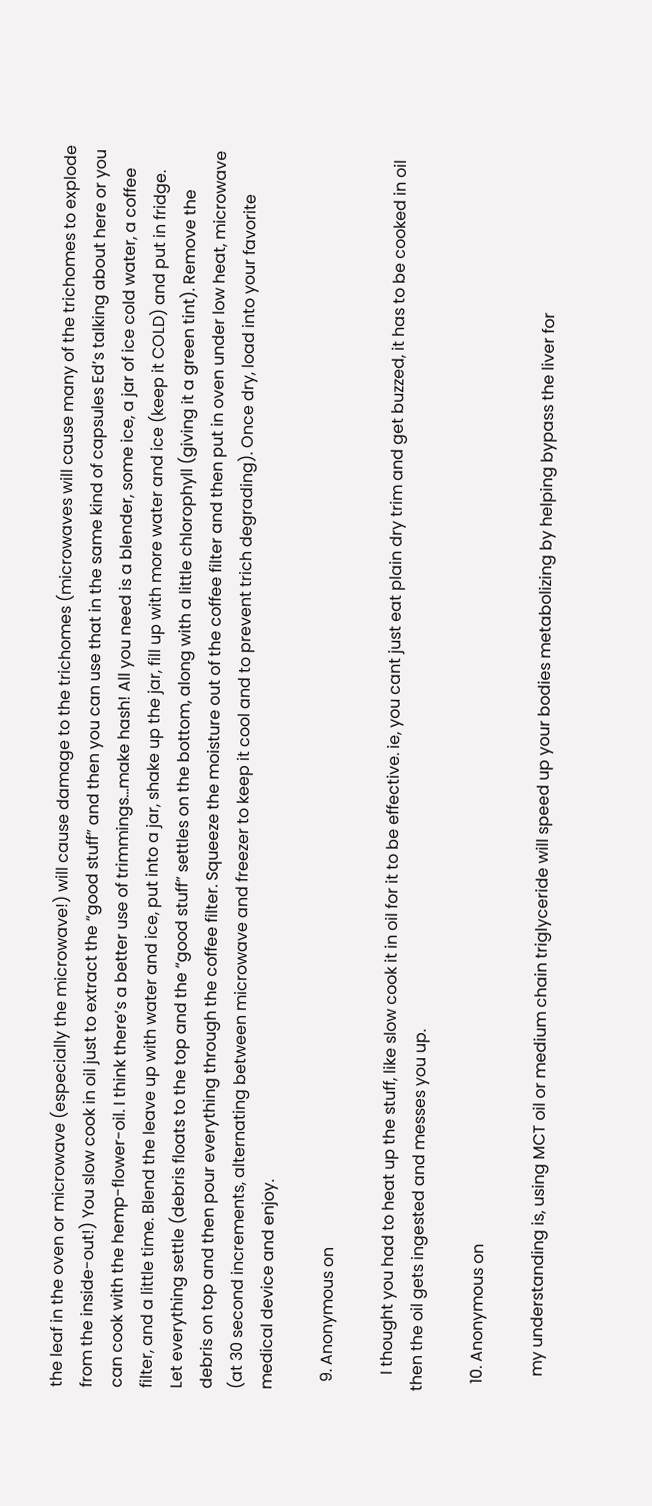the leaf in the oven or microwave (especially the microwave!) will cause damage to the trichomes (microwaves will cause many of the trichomes to explode from the inside-out!) You slow cook in oil just to extract the “good stuff” and then you can use that in the same kind of capsules Ed’s talking about here or you can cook with the hemp-flower-oil. I think there’s a better use of trimmings…make hash! All you need is a blender, some ice, a jar of ice cold water, a coffee filter, and a little time. Blend the leave up with water and ice, put into a jar, shake up the jar, fill up with more water and ice (keep it COLD) and put in fridge. Let everything settle (debris floats to the top and the “good stuff” settles on the bottom, along with a little chlorophyll (giving it a green tint). Remove the debris on top and then pour everything through the coffee filter. Squeeze the moisture out of the coffee filter and then put in oven under low heat, microwave (at 30 second increments, alternating between microwave and freezer to keep it cool and to prevent trich degrading). Once dry, load into your favorite medical device and enjoy.

  9. Anonymous on

    I thought you had to heat up the stuff, like slow cook it in oil for it to be effective. ie, you cant just eat plain dry trim and get buzzed, it has to be cooked in oil then the oil gets ingested and messes you up.

  10. Anonymous on

    my understanding is, using MCT oil or medium chain triglyceride will speed up your bodies metabolizing by helping bypass the liver for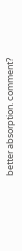better absorption. comment?